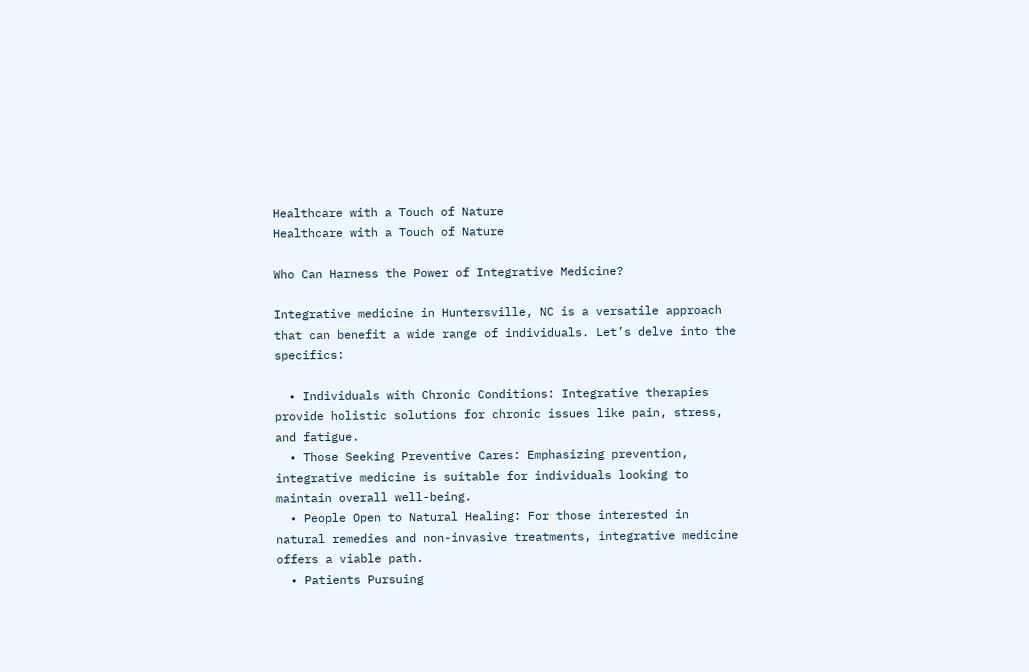Healthcare with a Touch of Nature
Healthcare with a Touch of Nature

Who Can Harness the Power of Integrative Medicine?

Integrative medicine in Huntersville, NC is a versatile approach that can benefit a wide range of individuals. Let’s delve into the specifics:

  • Individuals with Chronic Conditions: Integrative therapies provide holistic solutions for chronic issues like pain, stress, and fatigue.
  • Those Seeking Preventive Cares: Emphasizing prevention, integrative medicine is suitable for individuals looking to maintain overall well-being.
  • People Open to Natural Healing: For those interested in natural remedies and non-invasive treatments, integrative medicine offers a viable path.
  • Patients Pursuing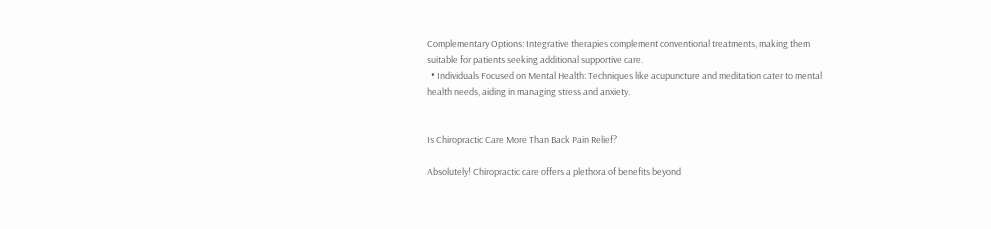Complementary Options: Integrative therapies complement conventional treatments, making them suitable for patients seeking additional supportive care.
  • Individuals Focused on Mental Health: Techniques like acupuncture and meditation cater to mental health needs, aiding in managing stress and anxiety.


Is Chiropractic Care More Than Back Pain Relief?

Absolutely! Chiropractic care offers a plethora of benefits beyond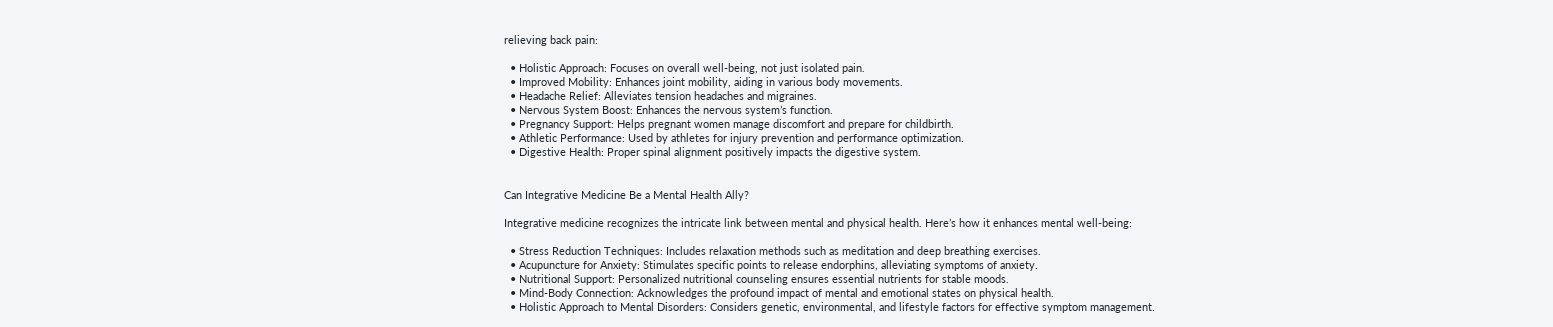relieving back pain:

  • Holistic Approach: Focuses on overall well-being, not just isolated pain.
  • Improved Mobility: Enhances joint mobility, aiding in various body movements.
  • Headache Relief: Alleviates tension headaches and migraines.
  • Nervous System Boost: Enhances the nervous system’s function.
  • Pregnancy Support: Helps pregnant women manage discomfort and prepare for childbirth.
  • Athletic Performance: Used by athletes for injury prevention and performance optimization.
  • Digestive Health: Proper spinal alignment positively impacts the digestive system.


Can Integrative Medicine Be a Mental Health Ally?

Integrative medicine recognizes the intricate link between mental and physical health. Here’s how it enhances mental well-being:

  • Stress Reduction Techniques: Includes relaxation methods such as meditation and deep breathing exercises.
  • Acupuncture for Anxiety: Stimulates specific points to release endorphins, alleviating symptoms of anxiety.
  • Nutritional Support: Personalized nutritional counseling ensures essential nutrients for stable moods.
  • Mind-Body Connection: Acknowledges the profound impact of mental and emotional states on physical health.
  • Holistic Approach to Mental Disorders: Considers genetic, environmental, and lifestyle factors for effective symptom management.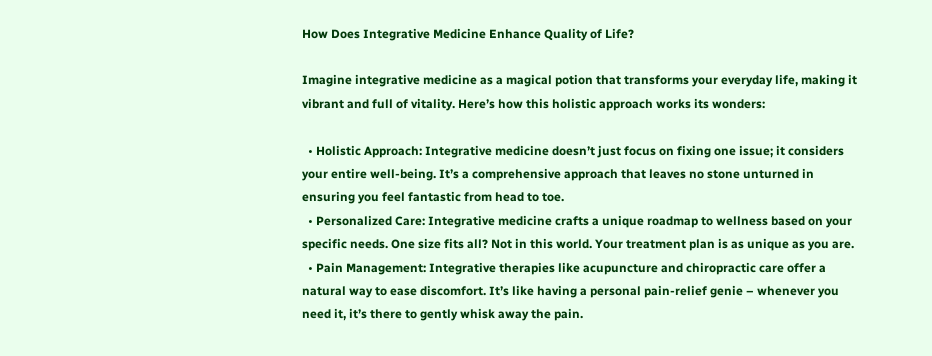How Does Integrative Medicine Enhance Quality of Life?

Imagine integrative medicine as a magical potion that transforms your everyday life, making it vibrant and full of vitality. Here’s how this holistic approach works its wonders:

  • Holistic Approach: Integrative medicine doesn’t just focus on fixing one issue; it considers your entire well-being. It’s a comprehensive approach that leaves no stone unturned in ensuring you feel fantastic from head to toe.
  • Personalized Care: Integrative medicine crafts a unique roadmap to wellness based on your specific needs. One size fits all? Not in this world. Your treatment plan is as unique as you are.
  • Pain Management: Integrative therapies like acupuncture and chiropractic care offer a natural way to ease discomfort. It’s like having a personal pain-relief genie – whenever you need it, it’s there to gently whisk away the pain.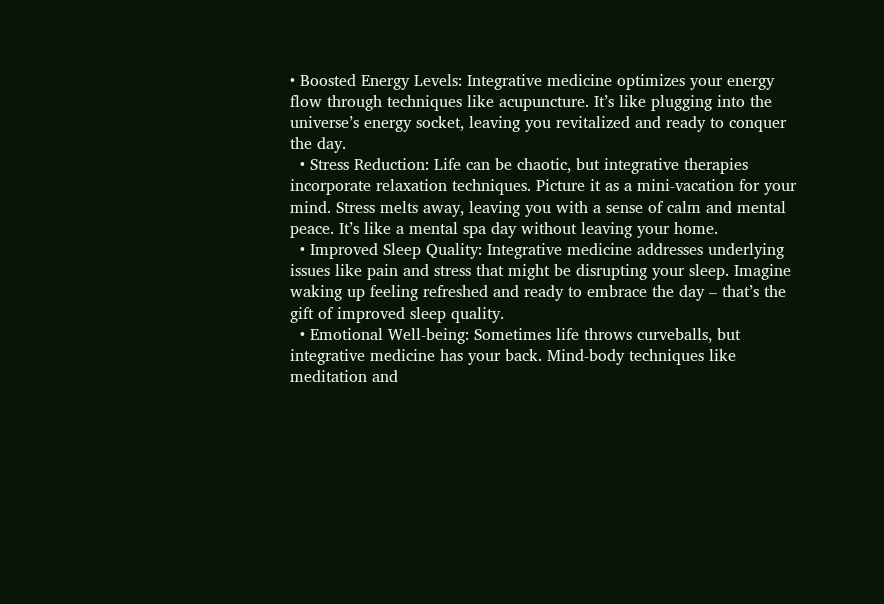• Boosted Energy Levels: Integrative medicine optimizes your energy flow through techniques like acupuncture. It’s like plugging into the universe’s energy socket, leaving you revitalized and ready to conquer the day.
  • Stress Reduction: Life can be chaotic, but integrative therapies incorporate relaxation techniques. Picture it as a mini-vacation for your mind. Stress melts away, leaving you with a sense of calm and mental peace. It’s like a mental spa day without leaving your home.
  • Improved Sleep Quality: Integrative medicine addresses underlying issues like pain and stress that might be disrupting your sleep. Imagine waking up feeling refreshed and ready to embrace the day – that’s the gift of improved sleep quality.
  • Emotional Well-being: Sometimes life throws curveballs, but integrative medicine has your back. Mind-body techniques like meditation and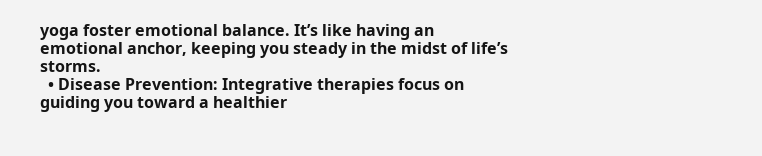yoga foster emotional balance. It’s like having an emotional anchor, keeping you steady in the midst of life’s storms.
  • Disease Prevention: Integrative therapies focus on guiding you toward a healthier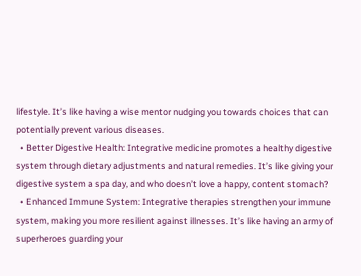lifestyle. It’s like having a wise mentor nudging you towards choices that can potentially prevent various diseases.
  • Better Digestive Health: Integrative medicine promotes a healthy digestive system through dietary adjustments and natural remedies. It’s like giving your digestive system a spa day, and who doesn’t love a happy, content stomach?
  • Enhanced Immune System: Integrative therapies strengthen your immune system, making you more resilient against illnesses. It’s like having an army of superheroes guarding your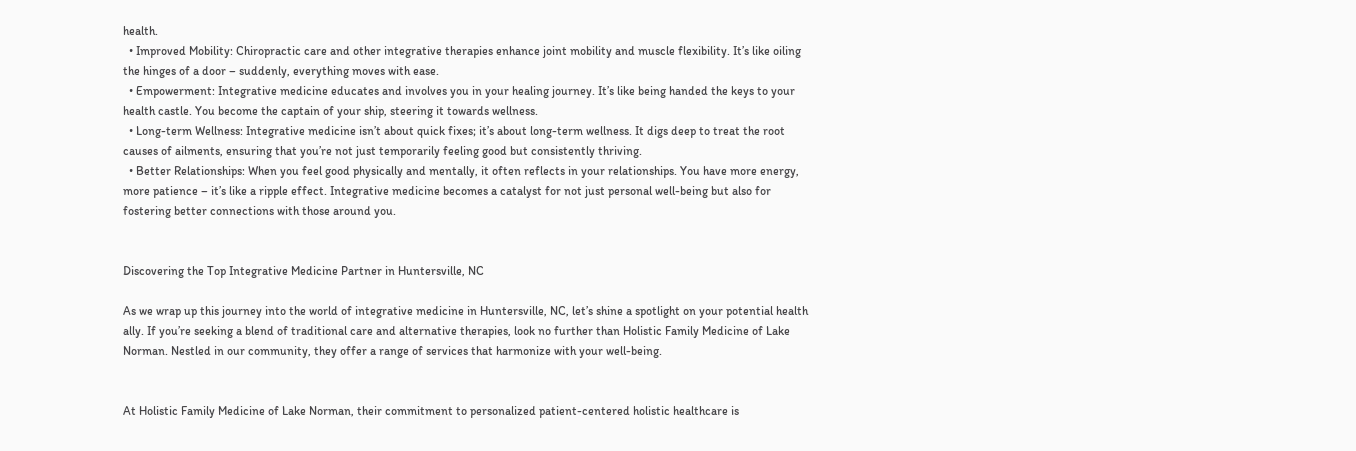health.
  • Improved Mobility: Chiropractic care and other integrative therapies enhance joint mobility and muscle flexibility. It’s like oiling the hinges of a door – suddenly, everything moves with ease.
  • Empowerment: Integrative medicine educates and involves you in your healing journey. It’s like being handed the keys to your health castle. You become the captain of your ship, steering it towards wellness.
  • Long-term Wellness: Integrative medicine isn’t about quick fixes; it’s about long-term wellness. It digs deep to treat the root causes of ailments, ensuring that you’re not just temporarily feeling good but consistently thriving.
  • Better Relationships: When you feel good physically and mentally, it often reflects in your relationships. You have more energy, more patience – it’s like a ripple effect. Integrative medicine becomes a catalyst for not just personal well-being but also for fostering better connections with those around you.


Discovering the Top Integrative Medicine Partner in Huntersville, NC

As we wrap up this journey into the world of integrative medicine in Huntersville, NC, let’s shine a spotlight on your potential health ally. If you’re seeking a blend of traditional care and alternative therapies, look no further than Holistic Family Medicine of Lake Norman. Nestled in our community, they offer a range of services that harmonize with your well-being.


At Holistic Family Medicine of Lake Norman, their commitment to personalized patient-centered holistic healthcare is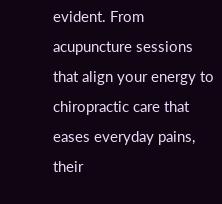evident. From acupuncture sessions that align your energy to chiropractic care that eases everyday pains, their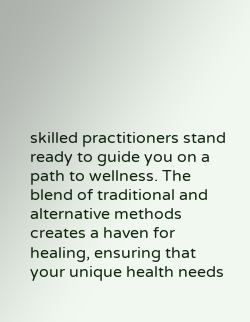skilled practitioners stand ready to guide you on a path to wellness. The blend of traditional and alternative methods creates a haven for healing, ensuring that your unique health needs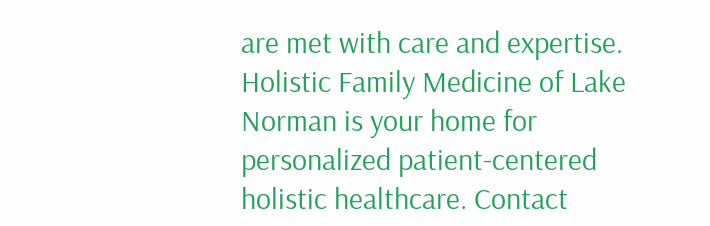are met with care and expertise. Holistic Family Medicine of Lake Norman is your home for personalized patient-centered holistic healthcare. Contact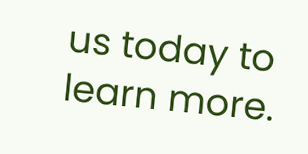us today to learn more.